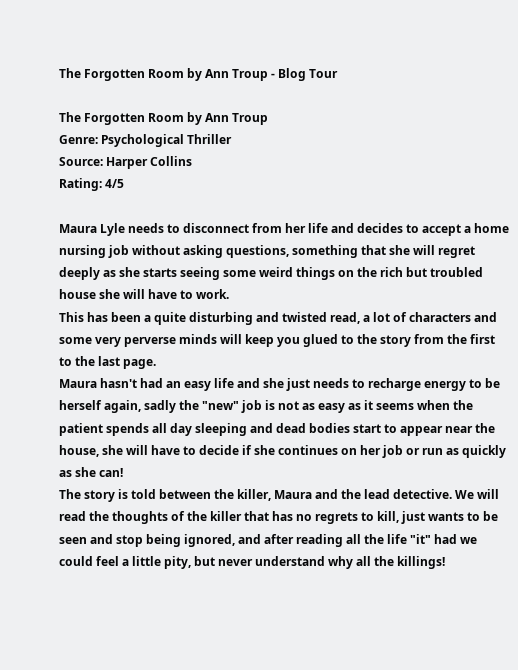The Forgotten Room by Ann Troup - Blog Tour

The Forgotten Room by Ann Troup
Genre: Psychological Thriller
Source: Harper Collins
Rating: 4/5

Maura Lyle needs to disconnect from her life and decides to accept a home nursing job without asking questions, something that she will regret deeply as she starts seeing some weird things on the rich but troubled house she will have to work.
This has been a quite disturbing and twisted read, a lot of characters and some very perverse minds will keep you glued to the story from the first to the last page.
Maura hasn't had an easy life and she just needs to recharge energy to be herself again, sadly the "new" job is not as easy as it seems when the patient spends all day sleeping and dead bodies start to appear near the house, she will have to decide if she continues on her job or run as quickly as she can!
The story is told between the killer, Maura and the lead detective. We will read the thoughts of the killer that has no regrets to kill, just wants to be seen and stop being ignored, and after reading all the life "it" had we could feel a little pity, but never understand why all the killings!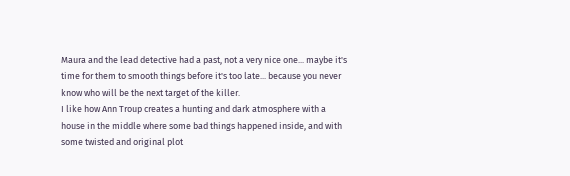Maura and the lead detective had a past, not a very nice one... maybe it's time for them to smooth things before it's too late... because you never know who will be the next target of the killer.
I like how Ann Troup creates a hunting and dark atmosphere with a house in the middle where some bad things happened inside, and with some twisted and original plot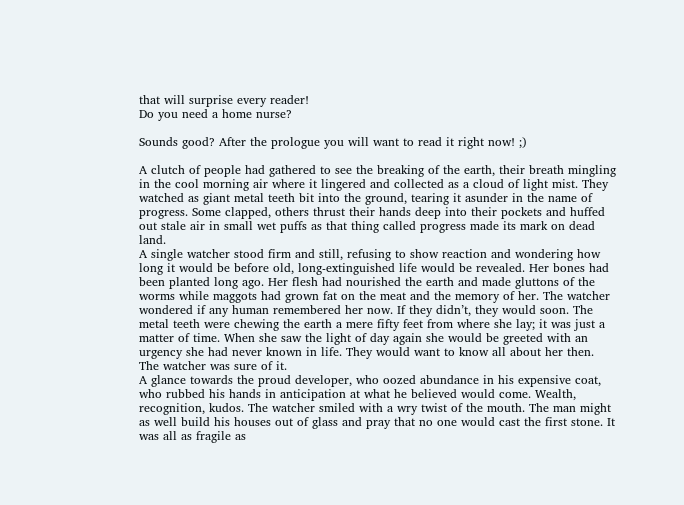that will surprise every reader!
Do you need a home nurse?

Sounds good? After the prologue you will want to read it right now! ;)

A clutch of people had gathered to see the breaking of the earth, their breath mingling in the cool morning air where it lingered and collected as a cloud of light mist. They watched as giant metal teeth bit into the ground, tearing it asunder in the name of progress. Some clapped, others thrust their hands deep into their pockets and huffed out stale air in small wet puffs as that thing called progress made its mark on dead land.
A single watcher stood firm and still, refusing to show reaction and wondering how long it would be before old, long-extinguished life would be revealed. Her bones had been planted long ago. Her flesh had nourished the earth and made gluttons of the worms while maggots had grown fat on the meat and the memory of her. The watcher wondered if any human remembered her now. If they didn’t, they would soon. The metal teeth were chewing the earth a mere fifty feet from where she lay; it was just a matter of time. When she saw the light of day again she would be greeted with an urgency she had never known in life. They would want to know all about her then. The watcher was sure of it.
A glance towards the proud developer, who oozed abundance in his expensive coat, who rubbed his hands in anticipation at what he believed would come. Wealth, recognition, kudos. The watcher smiled with a wry twist of the mouth. The man might as well build his houses out of glass and pray that no one would cast the first stone. It was all as fragile as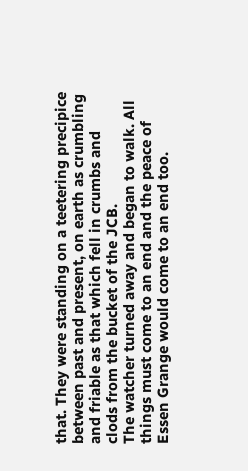that. They were standing on a teetering precipice between past and present, on earth as crumbling and friable as that which fell in crumbs and clods from the bucket of the JCB.
The watcher turned away and began to walk. All things must come to an end and the peace of Essen Grange would come to an end too.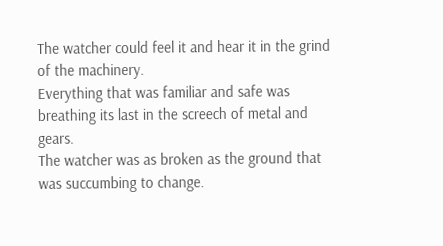The watcher could feel it and hear it in the grind of the machinery.
Everything that was familiar and safe was breathing its last in the screech of metal and gears.
The watcher was as broken as the ground that was succumbing to change.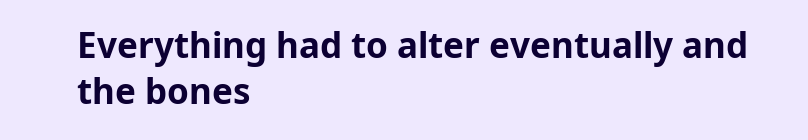Everything had to alter eventually and the bones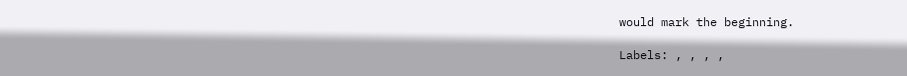would mark the beginning.

Labels: , , , ,